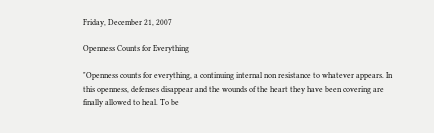Friday, December 21, 2007

Openness Counts for Everything

"Openness counts for everything, a continuing internal non resistance to whatever appears. In this openness, defenses disappear and the wounds of the heart they have been covering are finally allowed to heal. To be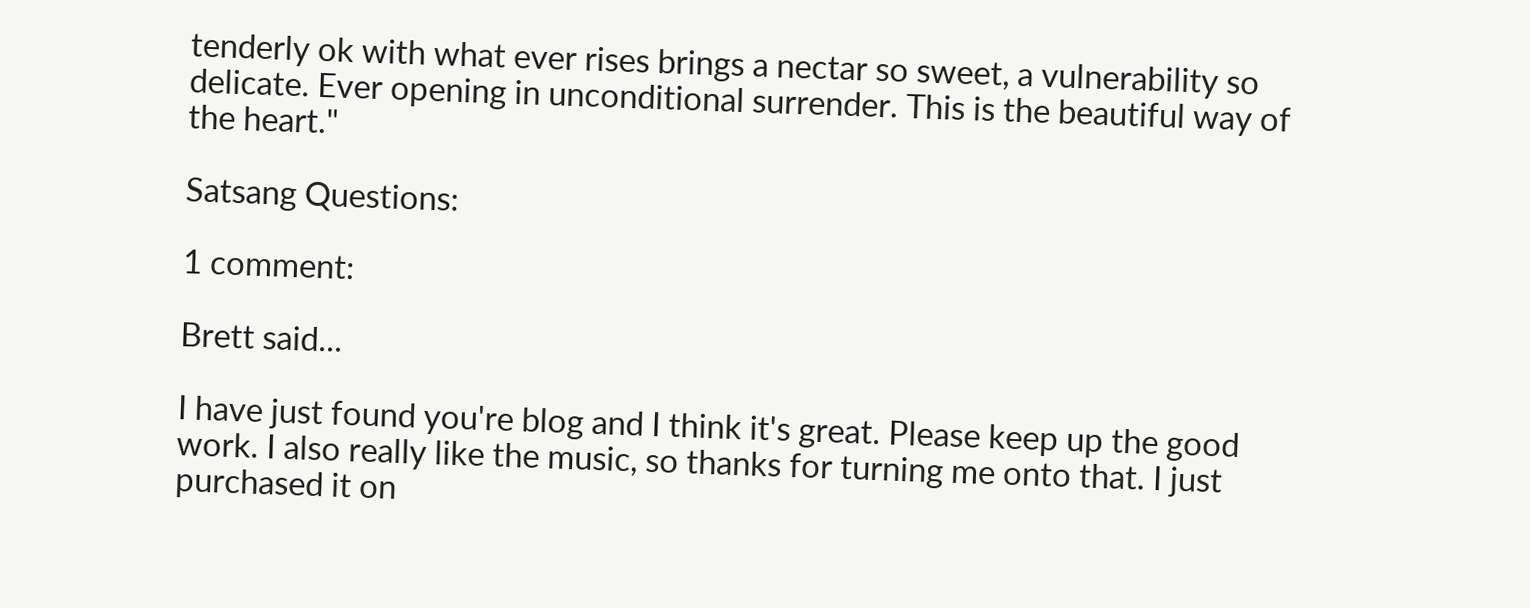tenderly ok with what ever rises brings a nectar so sweet, a vulnerability so delicate. Ever opening in unconditional surrender. This is the beautiful way of the heart."

Satsang Questions:

1 comment:

Brett said...

I have just found you're blog and I think it's great. Please keep up the good work. I also really like the music, so thanks for turning me onto that. I just purchased it on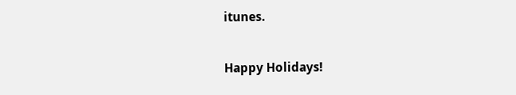itunes.

Happy Holidays!